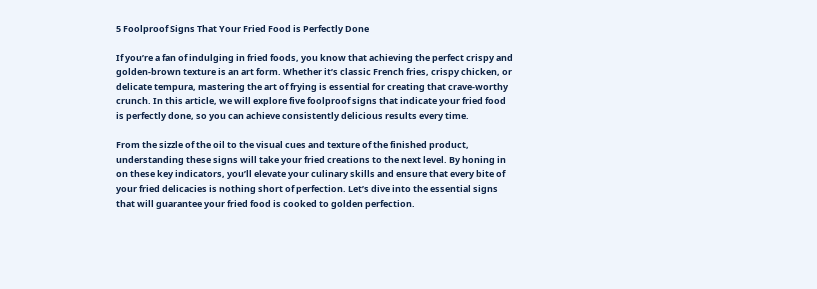5 Foolproof Signs That Your Fried Food is Perfectly Done

If you’re a fan of indulging in fried foods, you know that achieving the perfect crispy and golden-brown texture is an art form. Whether it’s classic French fries, crispy chicken, or delicate tempura, mastering the art of frying is essential for creating that crave-worthy crunch. In this article, we will explore five foolproof signs that indicate your fried food is perfectly done, so you can achieve consistently delicious results every time.

From the sizzle of the oil to the visual cues and texture of the finished product, understanding these signs will take your fried creations to the next level. By honing in on these key indicators, you’ll elevate your culinary skills and ensure that every bite of your fried delicacies is nothing short of perfection. Let’s dive into the essential signs that will guarantee your fried food is cooked to golden perfection.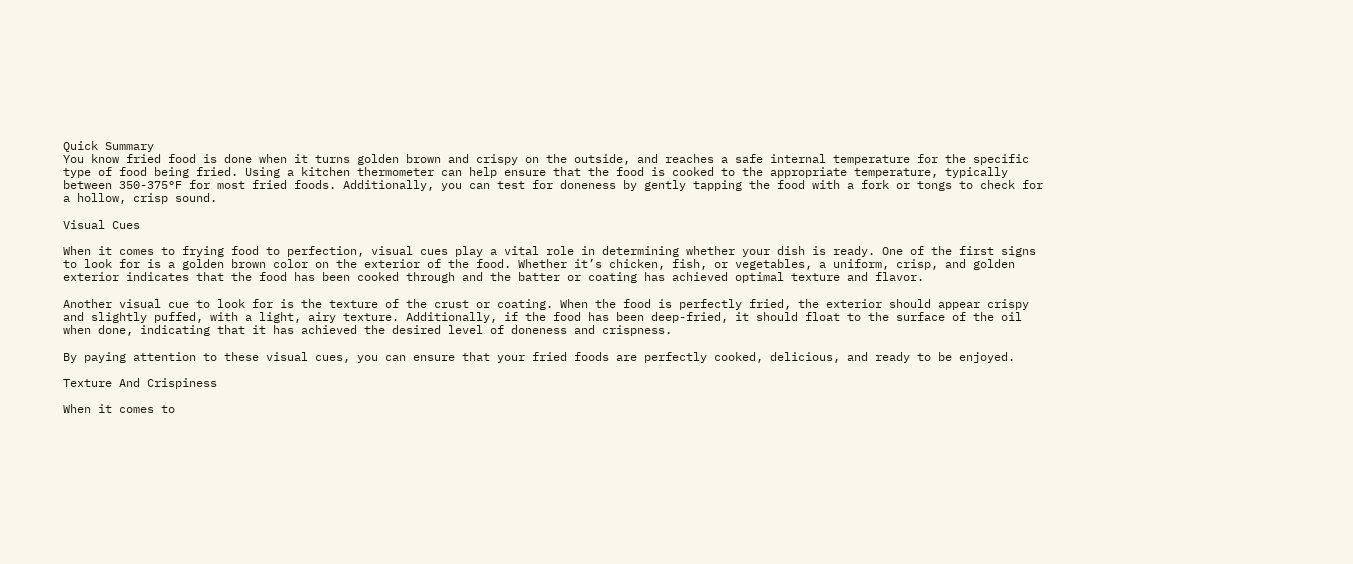Quick Summary
You know fried food is done when it turns golden brown and crispy on the outside, and reaches a safe internal temperature for the specific type of food being fried. Using a kitchen thermometer can help ensure that the food is cooked to the appropriate temperature, typically between 350-375°F for most fried foods. Additionally, you can test for doneness by gently tapping the food with a fork or tongs to check for a hollow, crisp sound.

Visual Cues

When it comes to frying food to perfection, visual cues play a vital role in determining whether your dish is ready. One of the first signs to look for is a golden brown color on the exterior of the food. Whether it’s chicken, fish, or vegetables, a uniform, crisp, and golden exterior indicates that the food has been cooked through and the batter or coating has achieved optimal texture and flavor.

Another visual cue to look for is the texture of the crust or coating. When the food is perfectly fried, the exterior should appear crispy and slightly puffed, with a light, airy texture. Additionally, if the food has been deep-fried, it should float to the surface of the oil when done, indicating that it has achieved the desired level of doneness and crispness.

By paying attention to these visual cues, you can ensure that your fried foods are perfectly cooked, delicious, and ready to be enjoyed.

Texture And Crispiness

When it comes to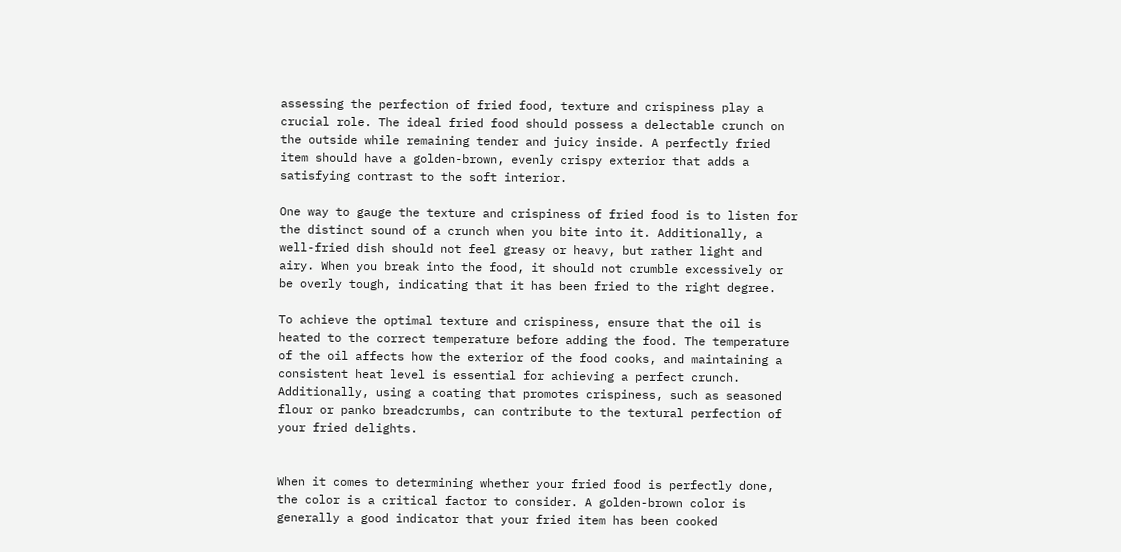assessing the perfection of fried food, texture and crispiness play a crucial role. The ideal fried food should possess a delectable crunch on the outside while remaining tender and juicy inside. A perfectly fried item should have a golden-brown, evenly crispy exterior that adds a satisfying contrast to the soft interior.

One way to gauge the texture and crispiness of fried food is to listen for the distinct sound of a crunch when you bite into it. Additionally, a well-fried dish should not feel greasy or heavy, but rather light and airy. When you break into the food, it should not crumble excessively or be overly tough, indicating that it has been fried to the right degree.

To achieve the optimal texture and crispiness, ensure that the oil is heated to the correct temperature before adding the food. The temperature of the oil affects how the exterior of the food cooks, and maintaining a consistent heat level is essential for achieving a perfect crunch. Additionally, using a coating that promotes crispiness, such as seasoned flour or panko breadcrumbs, can contribute to the textural perfection of your fried delights.


When it comes to determining whether your fried food is perfectly done, the color is a critical factor to consider. A golden-brown color is generally a good indicator that your fried item has been cooked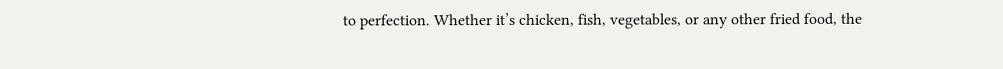to perfection. Whether it’s chicken, fish, vegetables, or any other fried food, the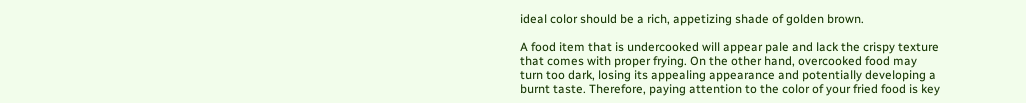ideal color should be a rich, appetizing shade of golden brown.

A food item that is undercooked will appear pale and lack the crispy texture that comes with proper frying. On the other hand, overcooked food may turn too dark, losing its appealing appearance and potentially developing a burnt taste. Therefore, paying attention to the color of your fried food is key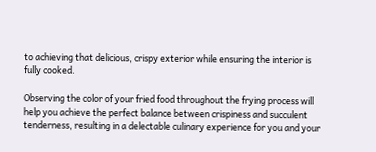to achieving that delicious, crispy exterior while ensuring the interior is fully cooked.

Observing the color of your fried food throughout the frying process will help you achieve the perfect balance between crispiness and succulent tenderness, resulting in a delectable culinary experience for you and your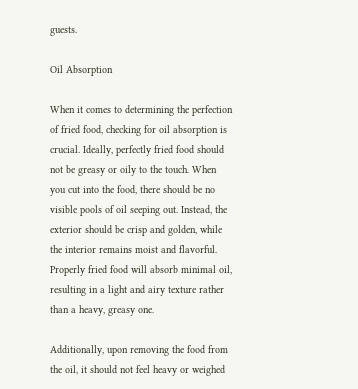guests.

Oil Absorption

When it comes to determining the perfection of fried food, checking for oil absorption is crucial. Ideally, perfectly fried food should not be greasy or oily to the touch. When you cut into the food, there should be no visible pools of oil seeping out. Instead, the exterior should be crisp and golden, while the interior remains moist and flavorful. Properly fried food will absorb minimal oil, resulting in a light and airy texture rather than a heavy, greasy one.

Additionally, upon removing the food from the oil, it should not feel heavy or weighed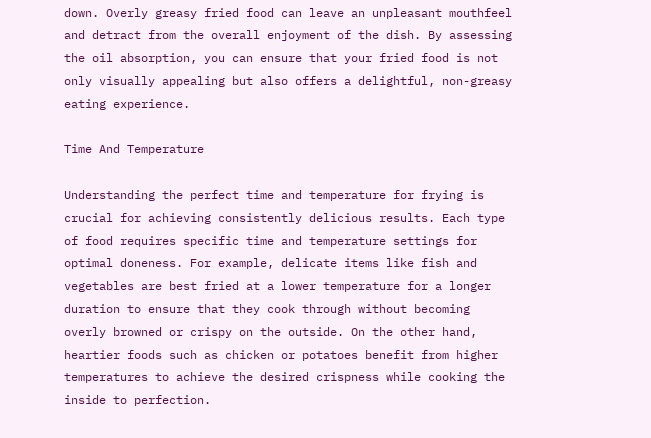down. Overly greasy fried food can leave an unpleasant mouthfeel and detract from the overall enjoyment of the dish. By assessing the oil absorption, you can ensure that your fried food is not only visually appealing but also offers a delightful, non-greasy eating experience.

Time And Temperature

Understanding the perfect time and temperature for frying is crucial for achieving consistently delicious results. Each type of food requires specific time and temperature settings for optimal doneness. For example, delicate items like fish and vegetables are best fried at a lower temperature for a longer duration to ensure that they cook through without becoming overly browned or crispy on the outside. On the other hand, heartier foods such as chicken or potatoes benefit from higher temperatures to achieve the desired crispness while cooking the inside to perfection.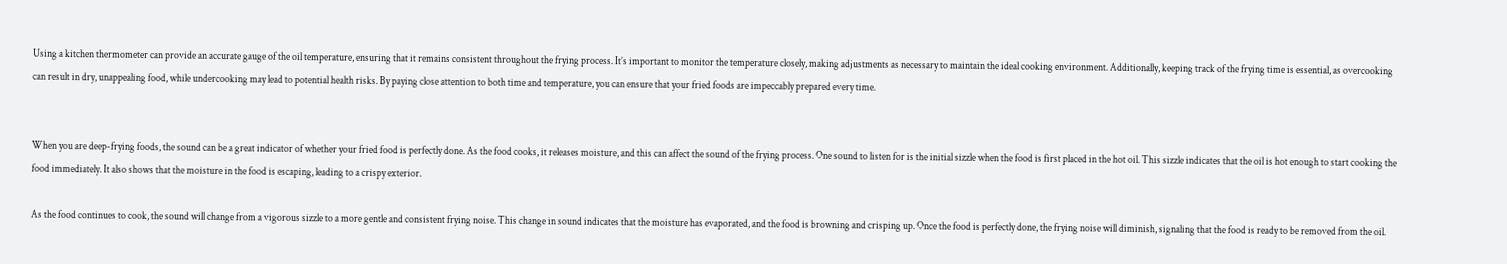Using a kitchen thermometer can provide an accurate gauge of the oil temperature, ensuring that it remains consistent throughout the frying process. It’s important to monitor the temperature closely, making adjustments as necessary to maintain the ideal cooking environment. Additionally, keeping track of the frying time is essential, as overcooking can result in dry, unappealing food, while undercooking may lead to potential health risks. By paying close attention to both time and temperature, you can ensure that your fried foods are impeccably prepared every time.


When you are deep-frying foods, the sound can be a great indicator of whether your fried food is perfectly done. As the food cooks, it releases moisture, and this can affect the sound of the frying process. One sound to listen for is the initial sizzle when the food is first placed in the hot oil. This sizzle indicates that the oil is hot enough to start cooking the food immediately. It also shows that the moisture in the food is escaping, leading to a crispy exterior.

As the food continues to cook, the sound will change from a vigorous sizzle to a more gentle and consistent frying noise. This change in sound indicates that the moisture has evaporated, and the food is browning and crisping up. Once the food is perfectly done, the frying noise will diminish, signaling that the food is ready to be removed from the oil.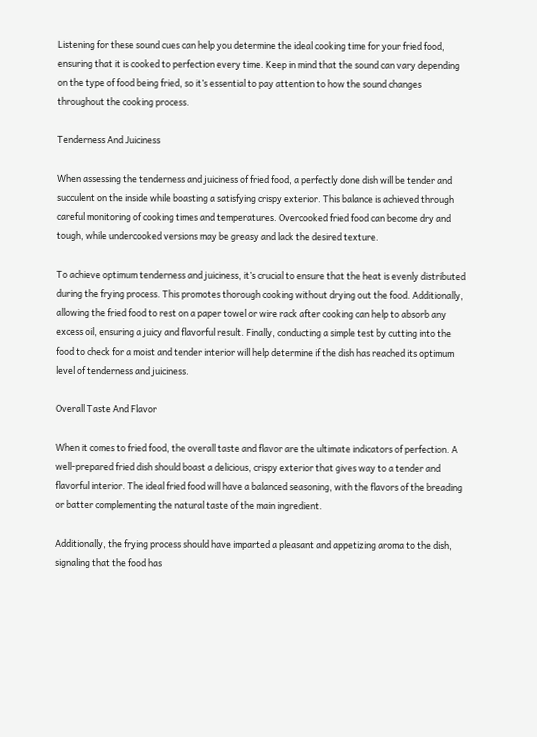Listening for these sound cues can help you determine the ideal cooking time for your fried food, ensuring that it is cooked to perfection every time. Keep in mind that the sound can vary depending on the type of food being fried, so it’s essential to pay attention to how the sound changes throughout the cooking process.

Tenderness And Juiciness

When assessing the tenderness and juiciness of fried food, a perfectly done dish will be tender and succulent on the inside while boasting a satisfying crispy exterior. This balance is achieved through careful monitoring of cooking times and temperatures. Overcooked fried food can become dry and tough, while undercooked versions may be greasy and lack the desired texture.

To achieve optimum tenderness and juiciness, it’s crucial to ensure that the heat is evenly distributed during the frying process. This promotes thorough cooking without drying out the food. Additionally, allowing the fried food to rest on a paper towel or wire rack after cooking can help to absorb any excess oil, ensuring a juicy and flavorful result. Finally, conducting a simple test by cutting into the food to check for a moist and tender interior will help determine if the dish has reached its optimum level of tenderness and juiciness.

Overall Taste And Flavor

When it comes to fried food, the overall taste and flavor are the ultimate indicators of perfection. A well-prepared fried dish should boast a delicious, crispy exterior that gives way to a tender and flavorful interior. The ideal fried food will have a balanced seasoning, with the flavors of the breading or batter complementing the natural taste of the main ingredient.

Additionally, the frying process should have imparted a pleasant and appetizing aroma to the dish, signaling that the food has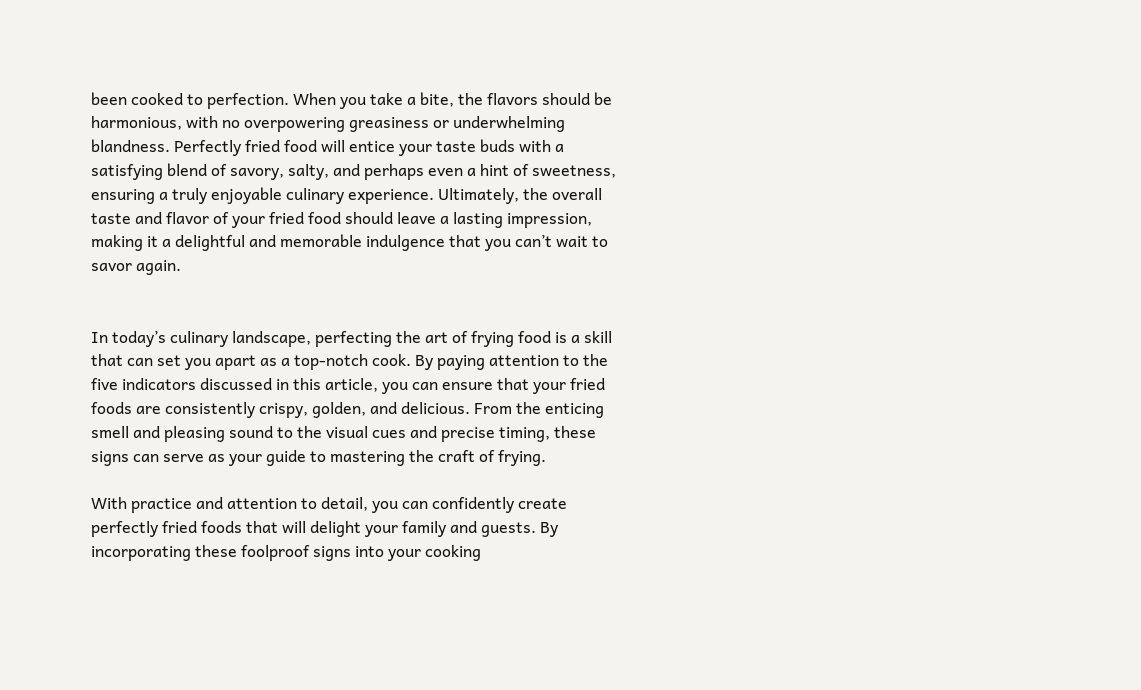been cooked to perfection. When you take a bite, the flavors should be harmonious, with no overpowering greasiness or underwhelming blandness. Perfectly fried food will entice your taste buds with a satisfying blend of savory, salty, and perhaps even a hint of sweetness, ensuring a truly enjoyable culinary experience. Ultimately, the overall taste and flavor of your fried food should leave a lasting impression, making it a delightful and memorable indulgence that you can’t wait to savor again.


In today’s culinary landscape, perfecting the art of frying food is a skill that can set you apart as a top-notch cook. By paying attention to the five indicators discussed in this article, you can ensure that your fried foods are consistently crispy, golden, and delicious. From the enticing smell and pleasing sound to the visual cues and precise timing, these signs can serve as your guide to mastering the craft of frying.

With practice and attention to detail, you can confidently create perfectly fried foods that will delight your family and guests. By incorporating these foolproof signs into your cooking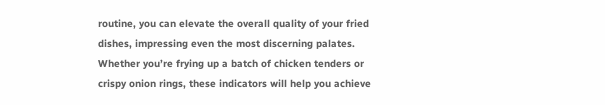routine, you can elevate the overall quality of your fried dishes, impressing even the most discerning palates. Whether you’re frying up a batch of chicken tenders or crispy onion rings, these indicators will help you achieve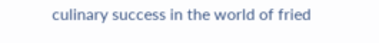culinary success in the world of fried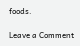foods.

Leave a Comment